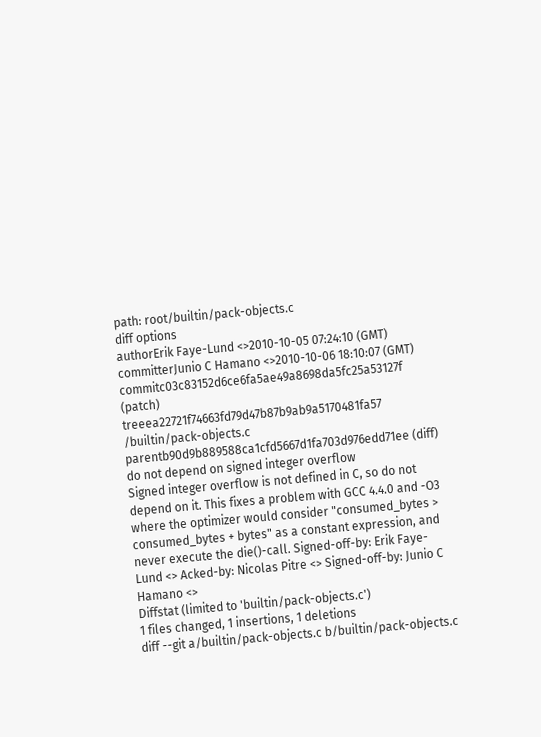path: root/builtin/pack-objects.c
diff options
authorErik Faye-Lund <>2010-10-05 07:24:10 (GMT)
committerJunio C Hamano <>2010-10-06 18:10:07 (GMT)
commitc03c83152d6ce6fa5ae49a8698da5fc25a53127f (patch)
treeea22721f74663fd79d47b87b9ab9a5170481fa57 /builtin/pack-objects.c
parentb90d9b889588ca1cfd5667d1fa703d976edd71ee (diff)
do not depend on signed integer overflow
Signed integer overflow is not defined in C, so do not depend on it. This fixes a problem with GCC 4.4.0 and -O3 where the optimizer would consider "consumed_bytes > consumed_bytes + bytes" as a constant expression, and never execute the die()-call. Signed-off-by: Erik Faye-Lund <> Acked-by: Nicolas Pitre <> Signed-off-by: Junio C Hamano <>
Diffstat (limited to 'builtin/pack-objects.c')
1 files changed, 1 insertions, 1 deletions
diff --git a/builtin/pack-objects.c b/builtin/pack-objects.c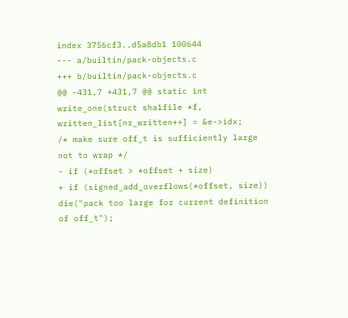index 3756cf3..d5a8db1 100644
--- a/builtin/pack-objects.c
+++ b/builtin/pack-objects.c
@@ -431,7 +431,7 @@ static int write_one(struct sha1file *f,
written_list[nr_written++] = &e->idx;
/* make sure off_t is sufficiently large not to wrap */
- if (*offset > *offset + size)
+ if (signed_add_overflows(*offset, size))
die("pack too large for current definition of off_t");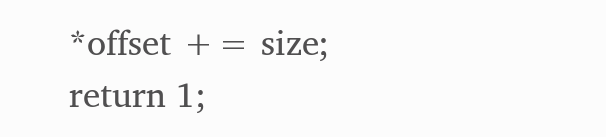*offset += size;
return 1;